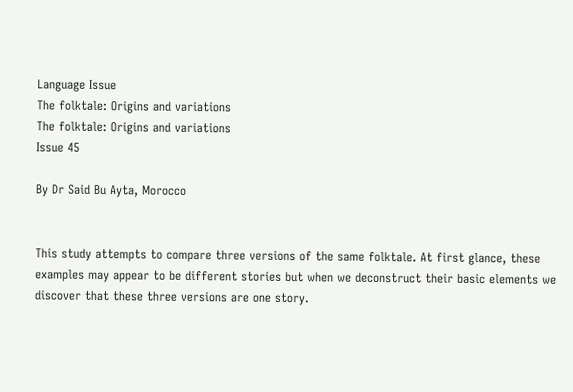Language Issue
The folktale: Origins and variations
The folktale: Origins and variations
Issue 45

By Dr Said Bu Ayta, Morocco


This study attempts to compare three versions of the same folktale. At first glance, these examples may appear to be different stories but when we deconstruct their basic elements we discover that these three versions are one story.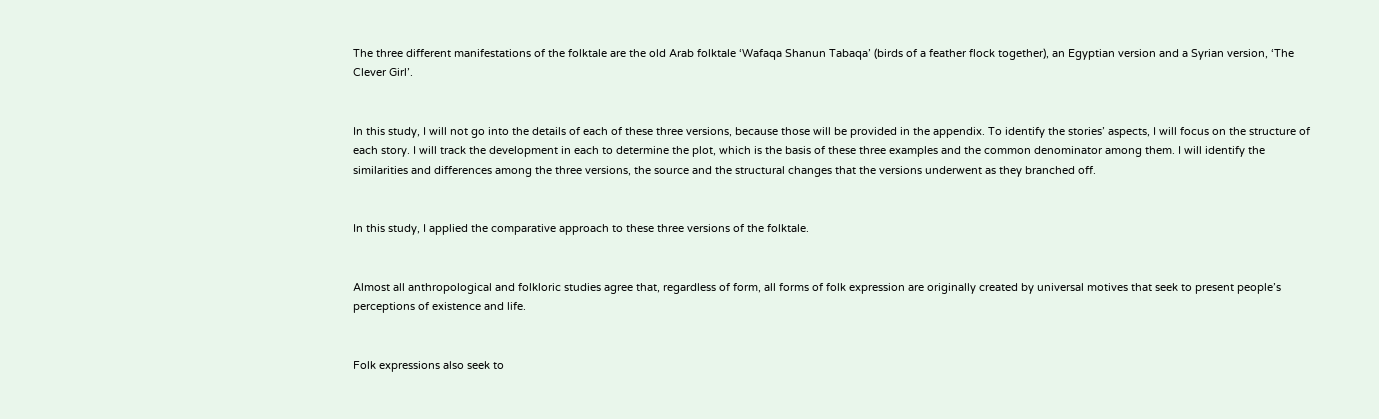The three different manifestations of the folktale are the old Arab folktale ‘Wafaqa Shanun Tabaqa’ (birds of a feather flock together), an Egyptian version and a Syrian version, ‘The Clever Girl’.


In this study, I will not go into the details of each of these three versions, because those will be provided in the appendix. To identify the stories’ aspects, I will focus on the structure of each story. I will track the development in each to determine the plot, which is the basis of these three examples and the common denominator among them. I will identify the similarities and differences among the three versions, the source and the structural changes that the versions underwent as they branched off.


In this study, I applied the comparative approach to these three versions of the folktale.


Almost all anthropological and folkloric studies agree that, regardless of form, all forms of folk expression are originally created by universal motives that seek to present people’s perceptions of existence and life.


Folk expressions also seek to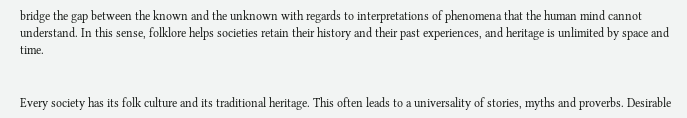bridge the gap between the known and the unknown with regards to interpretations of phenomena that the human mind cannot understand. In this sense, folklore helps societies retain their history and their past experiences, and heritage is unlimited by space and time.


Every society has its folk culture and its traditional heritage. This often leads to a universality of stories, myths and proverbs. Desirable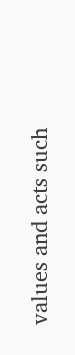values and acts such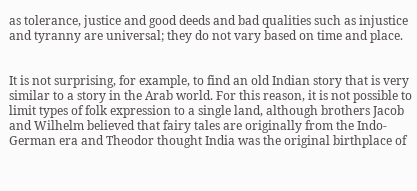as tolerance, justice and good deeds and bad qualities such as injustice and tyranny are universal; they do not vary based on time and place.


It is not surprising, for example, to find an old Indian story that is very similar to a story in the Arab world. For this reason, it is not possible to limit types of folk expression to a single land, although brothers Jacob and Wilhelm believed that fairy tales are originally from the Indo-German era and Theodor thought India was the original birthplace of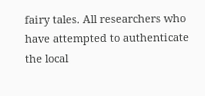fairy tales. All researchers who have attempted to authenticate the local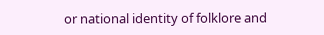or national identity of folklore and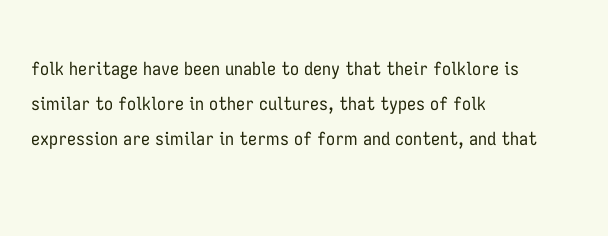folk heritage have been unable to deny that their folklore is similar to folklore in other cultures, that types of folk expression are similar in terms of form and content, and that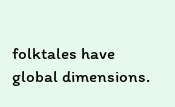folktales have global dimensions.